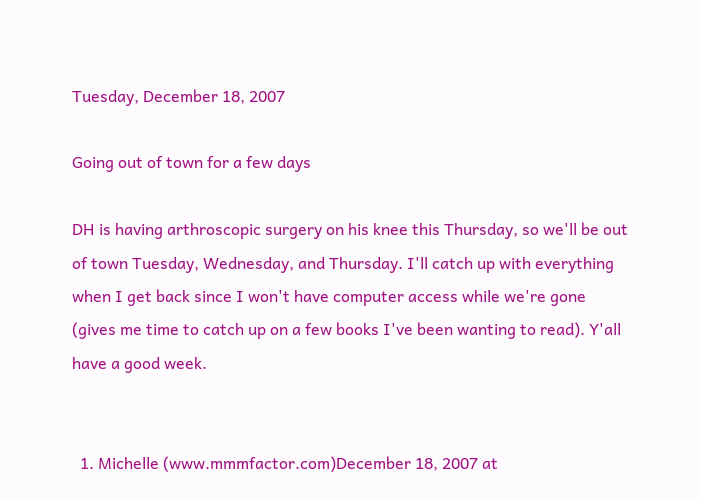Tuesday, December 18, 2007

Going out of town for a few days

DH is having arthroscopic surgery on his knee this Thursday, so we'll be out of town Tuesday, Wednesday, and Thursday. I'll catch up with everything when I get back since I won't have computer access while we're gone (gives me time to catch up on a few books I've been wanting to read). Y'all have a good week.


  1. Michelle (www.mmmfactor.com)December 18, 2007 at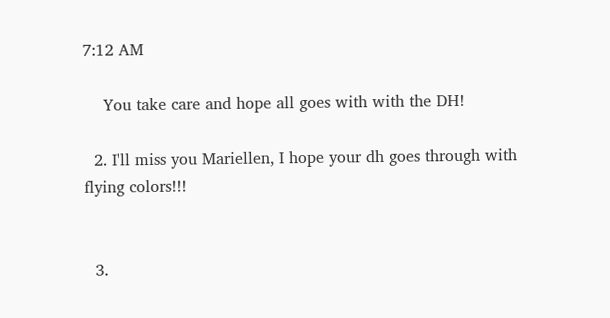7:12 AM

    You take care and hope all goes with with the DH!

  2. I'll miss you Mariellen, I hope your dh goes through with flying colors!!!


  3.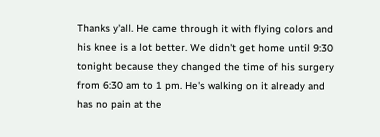Thanks y'all. He came through it with flying colors and his knee is a lot better. We didn't get home until 9:30 tonight because they changed the time of his surgery from 6:30 am to 1 pm. He's walking on it already and has no pain at the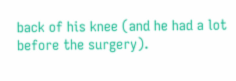back of his knee (and he had a lot before the surgery).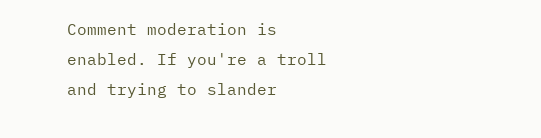Comment moderation is enabled. If you're a troll and trying to slander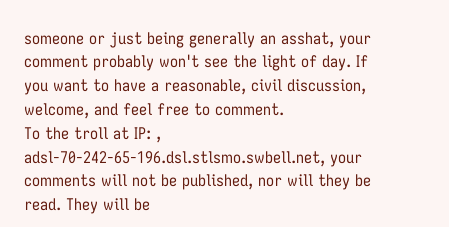someone or just being generally an asshat, your comment probably won't see the light of day. If you want to have a reasonable, civil discussion, welcome, and feel free to comment.
To the troll at IP: , adsl-70-242-65-196.dsl.stlsmo.swbell.net, your comments will not be published, nor will they be read. They will be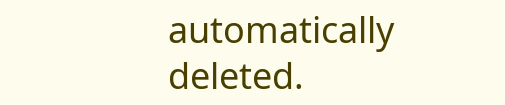automatically deleted.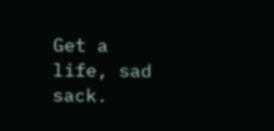Get a life, sad sack.